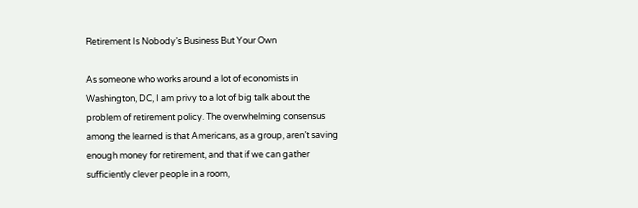Retirement Is Nobody’s Business But Your Own

As someone who works around a lot of economists in Washington, DC, I am privy to a lot of big talk about the problem of retirement policy. The overwhelming consensus among the learned is that Americans, as a group, aren’t saving enough money for retirement, and that if we can gather sufficiently clever people in a room,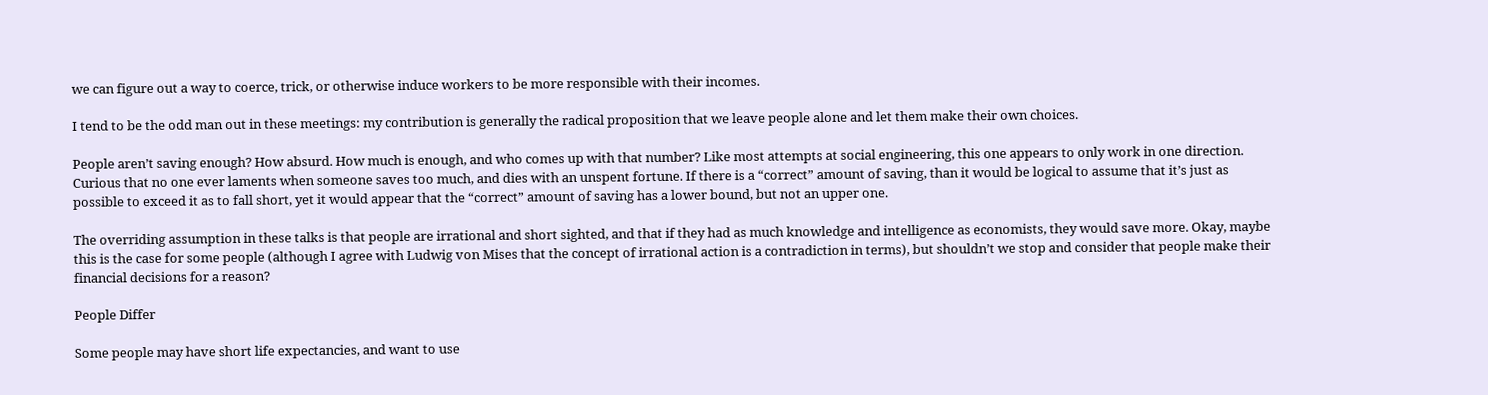we can figure out a way to coerce, trick, or otherwise induce workers to be more responsible with their incomes.

I tend to be the odd man out in these meetings: my contribution is generally the radical proposition that we leave people alone and let them make their own choices.

People aren’t saving enough? How absurd. How much is enough, and who comes up with that number? Like most attempts at social engineering, this one appears to only work in one direction. Curious that no one ever laments when someone saves too much, and dies with an unspent fortune. If there is a “correct” amount of saving, than it would be logical to assume that it’s just as possible to exceed it as to fall short, yet it would appear that the “correct” amount of saving has a lower bound, but not an upper one.

The overriding assumption in these talks is that people are irrational and short sighted, and that if they had as much knowledge and intelligence as economists, they would save more. Okay, maybe this is the case for some people (although I agree with Ludwig von Mises that the concept of irrational action is a contradiction in terms), but shouldn’t we stop and consider that people make their financial decisions for a reason?

People Differ

Some people may have short life expectancies, and want to use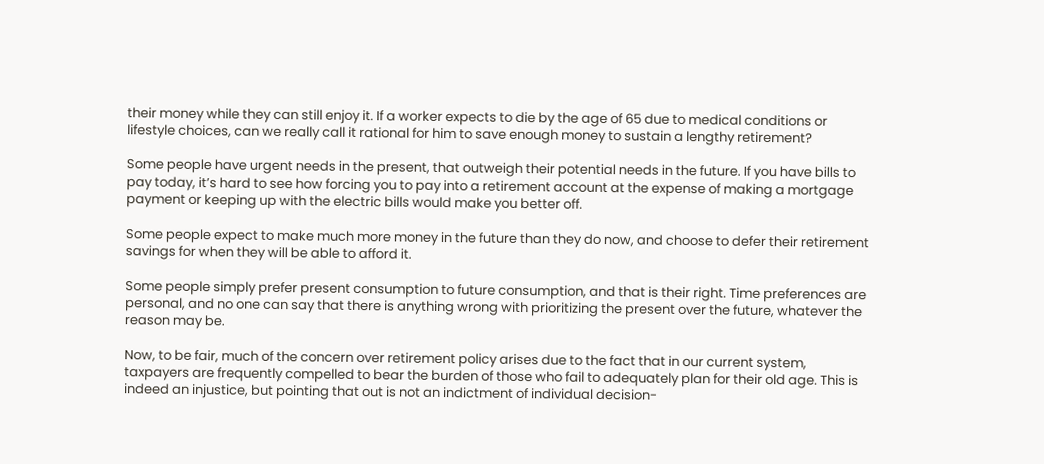their money while they can still enjoy it. If a worker expects to die by the age of 65 due to medical conditions or lifestyle choices, can we really call it rational for him to save enough money to sustain a lengthy retirement?

Some people have urgent needs in the present, that outweigh their potential needs in the future. If you have bills to pay today, it’s hard to see how forcing you to pay into a retirement account at the expense of making a mortgage payment or keeping up with the electric bills would make you better off.

Some people expect to make much more money in the future than they do now, and choose to defer their retirement savings for when they will be able to afford it.

Some people simply prefer present consumption to future consumption, and that is their right. Time preferences are personal, and no one can say that there is anything wrong with prioritizing the present over the future, whatever the reason may be.

Now, to be fair, much of the concern over retirement policy arises due to the fact that in our current system, taxpayers are frequently compelled to bear the burden of those who fail to adequately plan for their old age. This is indeed an injustice, but pointing that out is not an indictment of individual decision-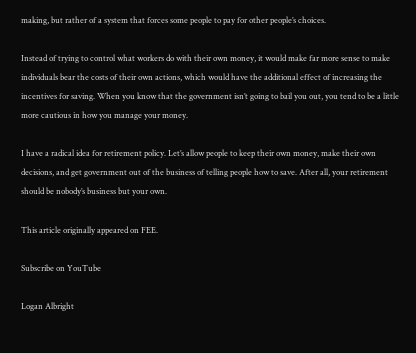making, but rather of a system that forces some people to pay for other people’s choices.

Instead of trying to control what workers do with their own money, it would make far more sense to make individuals bear the costs of their own actions, which would have the additional effect of increasing the incentives for saving. When you know that the government isn’t going to bail you out, you tend to be a little more cautious in how you manage your money.

I have a radical idea for retirement policy. Let’s allow people to keep their own money, make their own decisions, and get government out of the business of telling people how to save. After all, your retirement should be nobody’s business but your own.

This article originally appeared on FEE.

Subscribe on YouTube

Logan Albright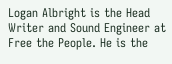Logan Albright is the Head Writer and Sound Engineer at Free the People. He is the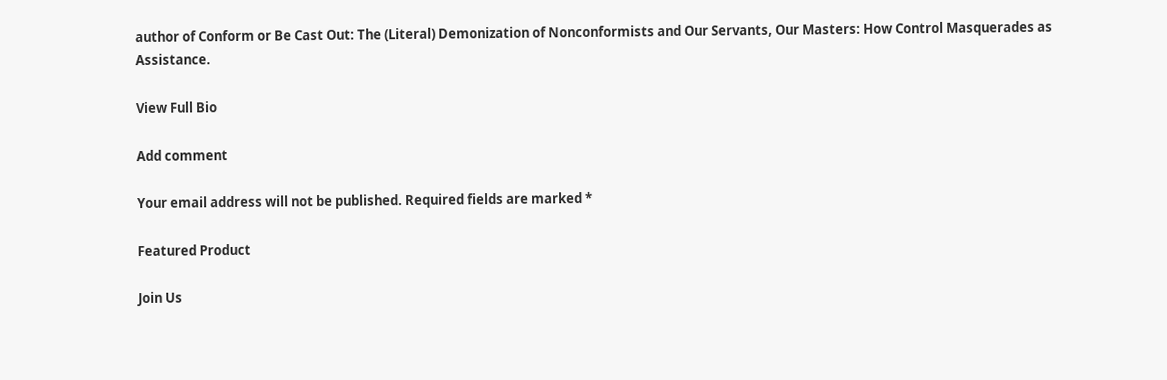author of Conform or Be Cast Out: The (Literal) Demonization of Nonconformists and Our Servants, Our Masters: How Control Masquerades as Assistance.

View Full Bio

Add comment

Your email address will not be published. Required fields are marked *

Featured Product

Join Us